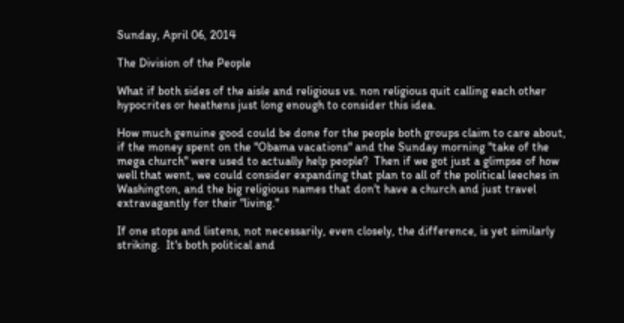Sunday, April 06, 2014

The Division of the People

What if both sides of the aisle and religious vs. non religious quit calling each other hypocrites or heathens just long enough to consider this idea.

How much genuine good could be done for the people both groups claim to care about, if the money spent on the "Obama vacations" and the Sunday morning "take of the mega church" were used to actually help people?  Then if we got just a glimpse of how well that went, we could consider expanding that plan to all of the political leeches in Washington, and the big religious names that don't have a church and just travel extravagantly for their "living."

If one stops and listens, not necessarily, even closely, the difference, is yet similarly striking.  It's both political and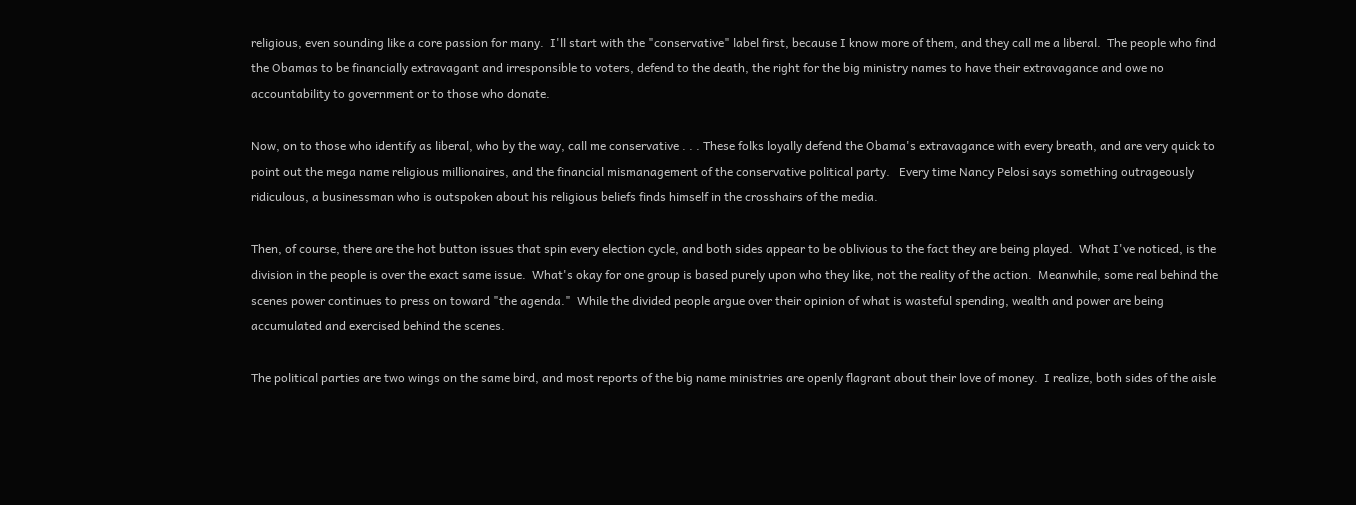religious, even sounding like a core passion for many.  I'll start with the "conservative" label first, because I know more of them, and they call me a liberal.  The people who find the Obamas to be financially extravagant and irresponsible to voters, defend to the death, the right for the big ministry names to have their extravagance and owe no accountability to government or to those who donate.

Now, on to those who identify as liberal, who by the way, call me conservative . . . These folks loyally defend the Obama's extravagance with every breath, and are very quick to point out the mega name religious millionaires, and the financial mismanagement of the conservative political party.   Every time Nancy Pelosi says something outrageously ridiculous, a businessman who is outspoken about his religious beliefs finds himself in the crosshairs of the media.

Then, of course, there are the hot button issues that spin every election cycle, and both sides appear to be oblivious to the fact they are being played.  What I've noticed, is the division in the people is over the exact same issue.  What's okay for one group is based purely upon who they like, not the reality of the action.  Meanwhile, some real behind the scenes power continues to press on toward "the agenda."  While the divided people argue over their opinion of what is wasteful spending, wealth and power are being accumulated and exercised behind the scenes.

The political parties are two wings on the same bird, and most reports of the big name ministries are openly flagrant about their love of money.  I realize, both sides of the aisle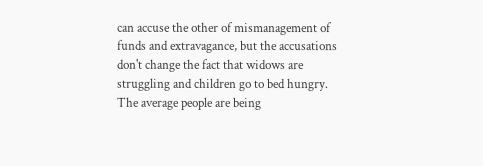can accuse the other of mismanagement of funds and extravagance, but the accusations don't change the fact that widows are struggling and children go to bed hungry.  The average people are being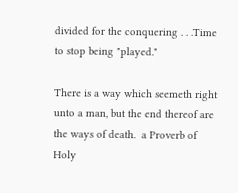divided for the conquering . . .Time to stop being "played."

There is a way which seemeth right unto a man, but the end thereof are the ways of death.  a Proverb of Holy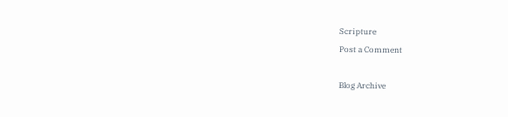Scripture
Post a Comment

Blog Archive